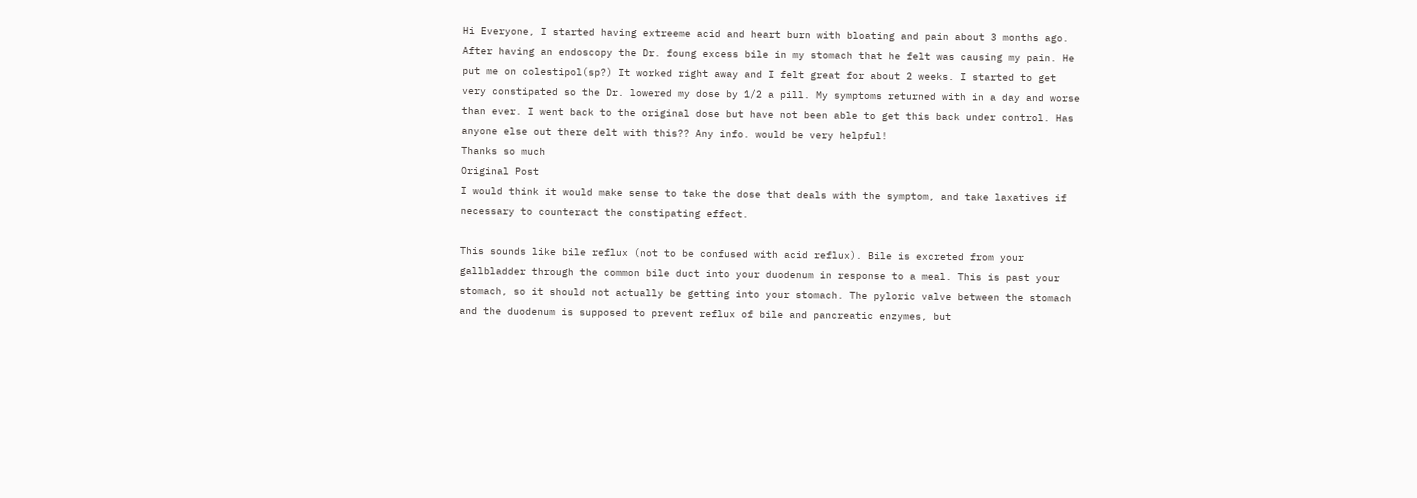Hi Everyone, I started having extreeme acid and heart burn with bloating and pain about 3 months ago. After having an endoscopy the Dr. foung excess bile in my stomach that he felt was causing my pain. He put me on colestipol(sp?) It worked right away and I felt great for about 2 weeks. I started to get very constipated so the Dr. lowered my dose by 1/2 a pill. My symptoms returned with in a day and worse than ever. I went back to the original dose but have not been able to get this back under control. Has anyone else out there delt with this?? Any info. would be very helpful!
Thanks so much
Original Post
I would think it would make sense to take the dose that deals with the symptom, and take laxatives if necessary to counteract the constipating effect.

This sounds like bile reflux (not to be confused with acid reflux). Bile is excreted from your gallbladder through the common bile duct into your duodenum in response to a meal. This is past your stomach, so it should not actually be getting into your stomach. The pyloric valve between the stomach and the duodenum is supposed to prevent reflux of bile and pancreatic enzymes, but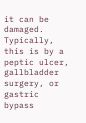it can be damaged. Typically, this is by a peptic ulcer, gallbladder surgery, or gastric bypass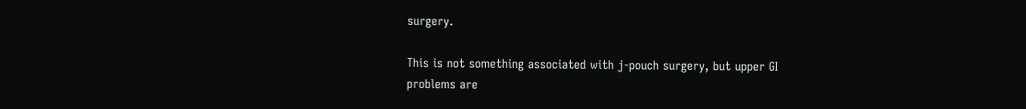surgery.

This is not something associated with j-pouch surgery, but upper GI problems are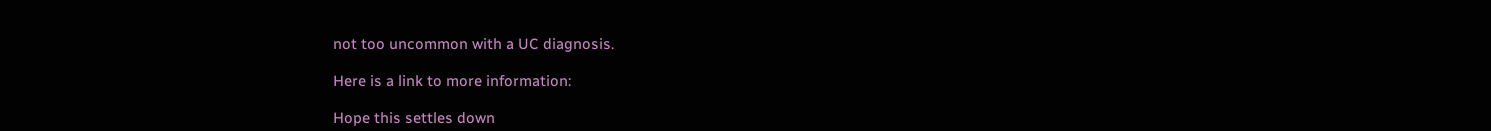not too uncommon with a UC diagnosis.

Here is a link to more information:

Hope this settles down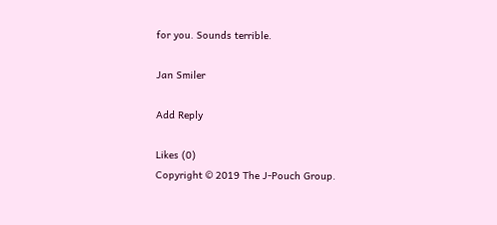for you. Sounds terrible.

Jan Smiler

Add Reply

Likes (0)
Copyright © 2019 The J-Pouch Group.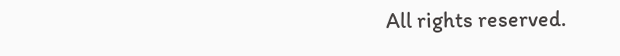All rights reserved.